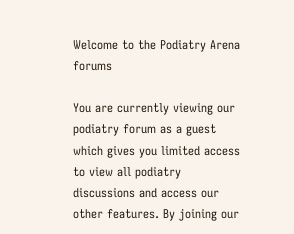Welcome to the Podiatry Arena forums

You are currently viewing our podiatry forum as a guest which gives you limited access to view all podiatry discussions and access our other features. By joining our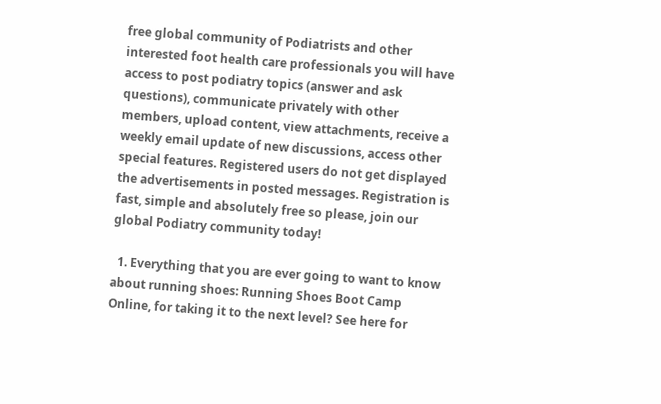free global community of Podiatrists and other interested foot health care professionals you will have access to post podiatry topics (answer and ask questions), communicate privately with other members, upload content, view attachments, receive a weekly email update of new discussions, access other special features. Registered users do not get displayed the advertisements in posted messages. Registration is fast, simple and absolutely free so please, join our global Podiatry community today!

  1. Everything that you are ever going to want to know about running shoes: Running Shoes Boot Camp Online, for taking it to the next level? See here for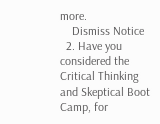more.
    Dismiss Notice
  2. Have you considered the Critical Thinking and Skeptical Boot Camp, for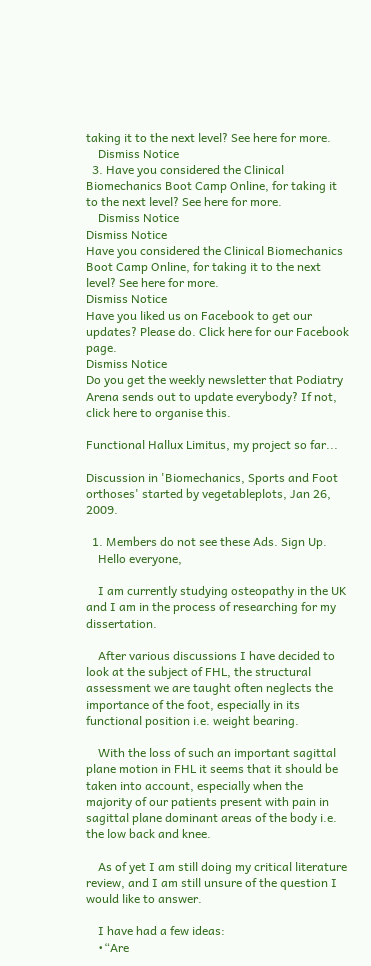taking it to the next level? See here for more.
    Dismiss Notice
  3. Have you considered the Clinical Biomechanics Boot Camp Online, for taking it to the next level? See here for more.
    Dismiss Notice
Dismiss Notice
Have you considered the Clinical Biomechanics Boot Camp Online, for taking it to the next level? See here for more.
Dismiss Notice
Have you liked us on Facebook to get our updates? Please do. Click here for our Facebook page.
Dismiss Notice
Do you get the weekly newsletter that Podiatry Arena sends out to update everybody? If not, click here to organise this.

Functional Hallux Limitus, my project so far...

Discussion in 'Biomechanics, Sports and Foot orthoses' started by vegetableplots, Jan 26, 2009.

  1. Members do not see these Ads. Sign Up.
    Hello everyone,

    I am currently studying osteopathy in the UK and I am in the process of researching for my dissertation.

    After various discussions I have decided to look at the subject of FHL, the structural assessment we are taught often neglects the importance of the foot, especially in its functional position i.e. weight bearing.

    With the loss of such an important sagittal plane motion in FHL it seems that it should be taken into account, especially when the majority of our patients present with pain in sagittal plane dominant areas of the body i.e. the low back and knee.

    As of yet I am still doing my critical literature review, and I am still unsure of the question I would like to answer.

    I have had a few ideas:
    •“Are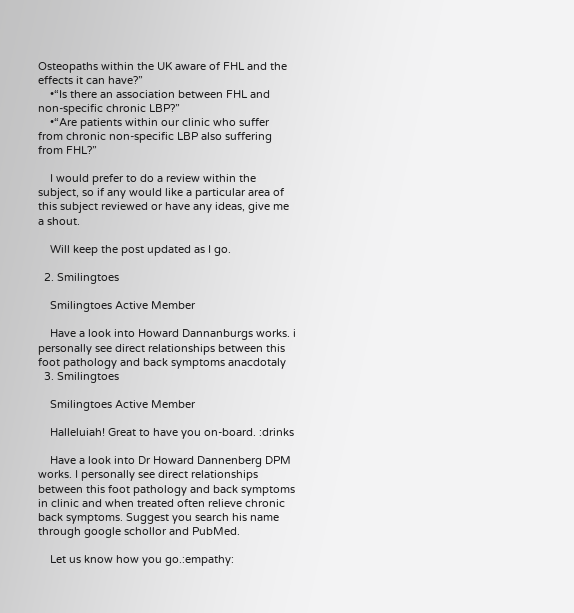Osteopaths within the UK aware of FHL and the effects it can have?”
    •“Is there an association between FHL and non-specific chronic LBP?”
    •“Are patients within our clinic who suffer from chronic non-specific LBP also suffering from FHL?”

    I would prefer to do a review within the subject, so if any would like a particular area of this subject reviewed or have any ideas, give me a shout.

    Will keep the post updated as I go.

  2. Smilingtoes

    Smilingtoes Active Member

    Have a look into Howard Dannanburgs works. i personally see direct relationships between this foot pathology and back symptoms anacdotaly
  3. Smilingtoes

    Smilingtoes Active Member

    Halleluiah! Great to have you on-board. :drinks

    Have a look into Dr Howard Dannenberg DPM works. I personally see direct relationships between this foot pathology and back symptoms in clinic and when treated often relieve chronic back symptoms. Suggest you search his name through google schollor and PubMed.

    Let us know how you go.:empathy: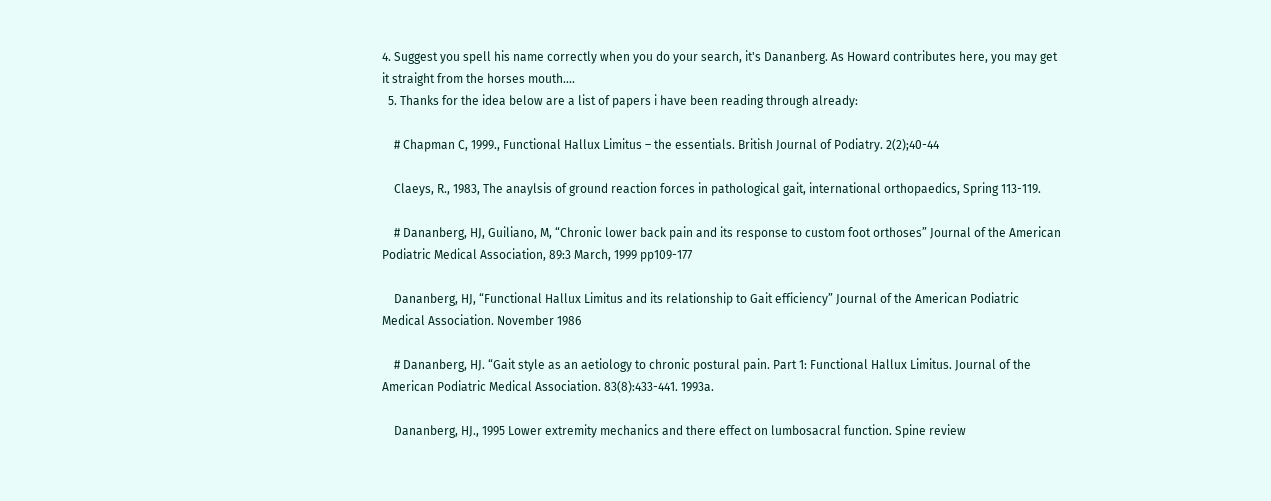4. Suggest you spell his name correctly when you do your search, it's Dananberg. As Howard contributes here, you may get it straight from the horses mouth....
  5. Thanks for the idea below are a list of papers i have been reading through already:

    # Chapman C, 1999., Functional Hallux Limitus – the essentials. British Journal of Podiatry. 2(2);40-44

    Claeys, R., 1983, The anaylsis of ground reaction forces in pathological gait, international orthopaedics, Spring 113-119.

    # Dananberg, HJ, Guiliano, M, “Chronic lower back pain and its response to custom foot orthoses” Journal of the American Podiatric Medical Association, 89:3 March, 1999 pp109-177

    Dananberg, HJ, “Functional Hallux Limitus and its relationship to Gait efficiency” Journal of the American Podiatric Medical Association. November 1986

    # Dananberg, HJ. “Gait style as an aetiology to chronic postural pain. Part 1: Functional Hallux Limitus. Journal of the American Podiatric Medical Association. 83(8):433-441. 1993a.

    Dananberg, HJ., 1995 Lower extremity mechanics and there effect on lumbosacral function. Spine review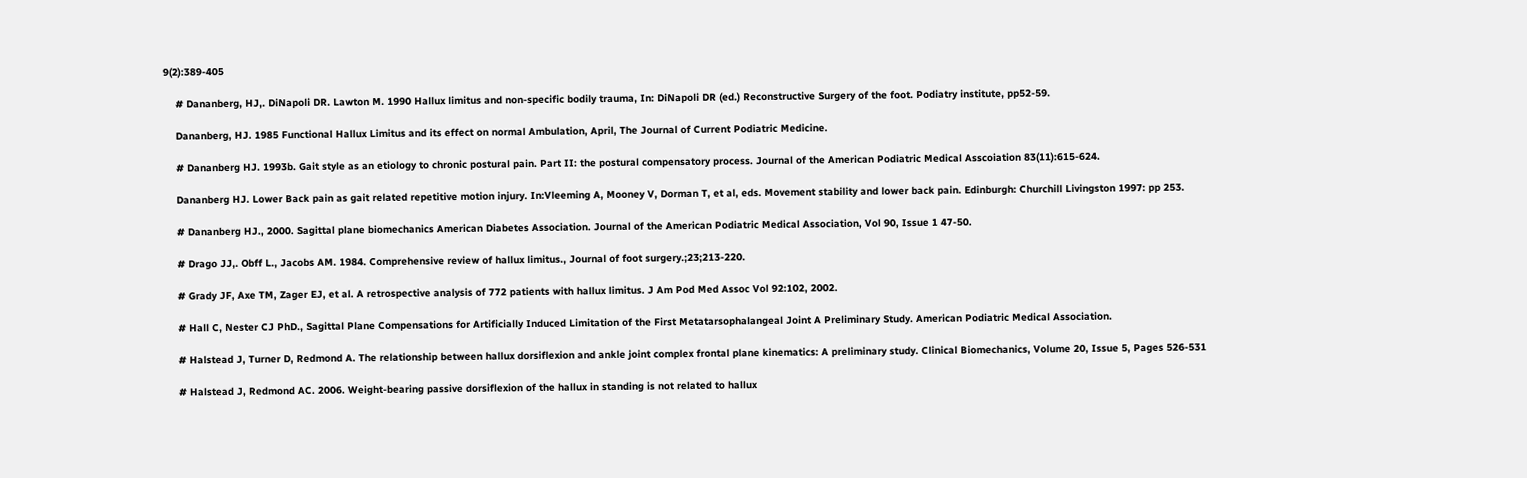9(2):389-405

    # Dananberg, HJ,. DiNapoli DR. Lawton M. 1990 Hallux limitus and non-specific bodily trauma, In: DiNapoli DR (ed.) Reconstructive Surgery of the foot. Podiatry institute, pp52-59.

    Dananberg, HJ. 1985 Functional Hallux Limitus and its effect on normal Ambulation, April, The Journal of Current Podiatric Medicine.

    # Dananberg HJ. 1993b. Gait style as an etiology to chronic postural pain. Part II: the postural compensatory process. Journal of the American Podiatric Medical Asscoiation 83(11):615-624.

    Dananberg HJ. Lower Back pain as gait related repetitive motion injury. In:Vleeming A, Mooney V, Dorman T, et al, eds. Movement stability and lower back pain. Edinburgh: Churchill Livingston 1997: pp 253.

    # Dananberg HJ., 2000. Sagittal plane biomechanics American Diabetes Association. Journal of the American Podiatric Medical Association, Vol 90, Issue 1 47-50.

    # Drago JJ,. Obff L., Jacobs AM. 1984. Comprehensive review of hallux limitus., Journal of foot surgery.;23;213-220.

    # Grady JF, Axe TM, Zager EJ, et al. A retrospective analysis of 772 patients with hallux limitus. J Am Pod Med Assoc Vol 92:102, 2002.

    # Hall C, Nester CJ PhD., Sagittal Plane Compensations for Artificially Induced Limitation of the First Metatarsophalangeal Joint A Preliminary Study. American Podiatric Medical Association.

    # Halstead J, Turner D, Redmond A. The relationship between hallux dorsiflexion and ankle joint complex frontal plane kinematics: A preliminary study. Clinical Biomechanics, Volume 20, Issue 5, Pages 526-531

    # Halstead J, Redmond AC. 2006. Weight-bearing passive dorsiflexion of the hallux in standing is not related to hallux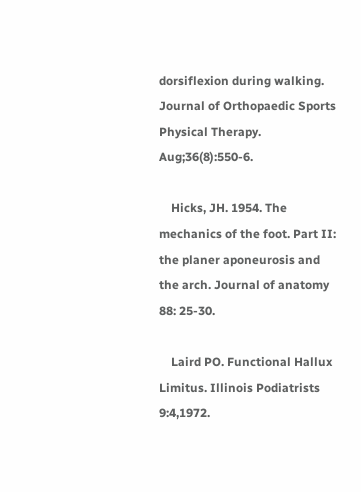dorsiflexion during walking. Journal of Orthopaedic Sports Physical Therapy. Aug;36(8):550-6.

    Hicks, JH. 1954. The mechanics of the foot. Part II: the planer aponeurosis and the arch. Journal of anatomy 88: 25-30.

    Laird PO. Functional Hallux Limitus. Illinois Podiatrists 9:4,1972.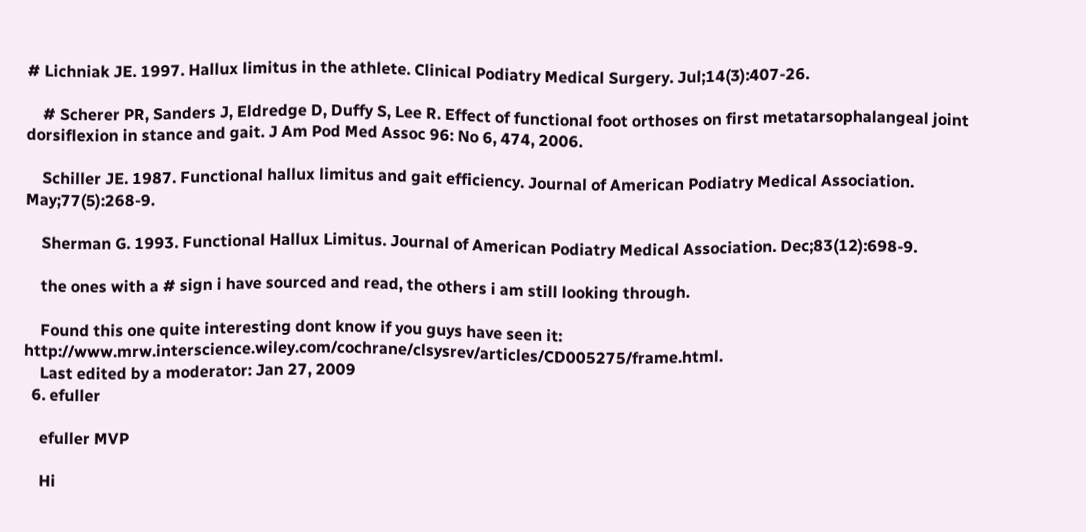# Lichniak JE. 1997. Hallux limitus in the athlete. Clinical Podiatry Medical Surgery. Jul;14(3):407-26.

    # Scherer PR, Sanders J, Eldredge D, Duffy S, Lee R. Effect of functional foot orthoses on first metatarsophalangeal joint dorsiflexion in stance and gait. J Am Pod Med Assoc 96: No 6, 474, 2006.

    Schiller JE. 1987. Functional hallux limitus and gait efficiency. Journal of American Podiatry Medical Association. May;77(5):268-9.

    Sherman G. 1993. Functional Hallux Limitus. Journal of American Podiatry Medical Association. Dec;83(12):698-9.

    the ones with a # sign i have sourced and read, the others i am still looking through.

    Found this one quite interesting dont know if you guys have seen it: http://www.mrw.interscience.wiley.com/cochrane/clsysrev/articles/CD005275/frame.html.
    Last edited by a moderator: Jan 27, 2009
  6. efuller

    efuller MVP

    Hi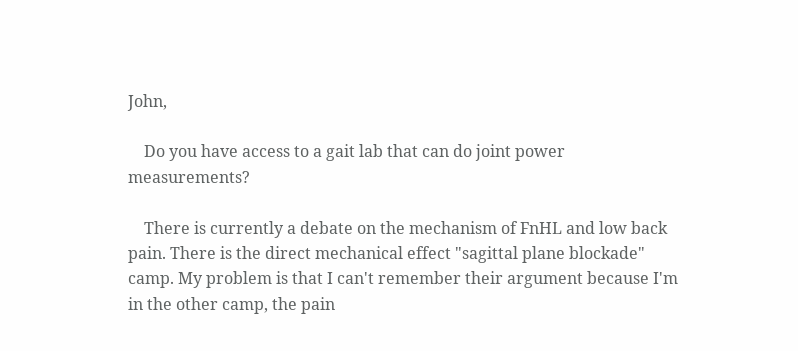John,

    Do you have access to a gait lab that can do joint power measurements?

    There is currently a debate on the mechanism of FnHL and low back pain. There is the direct mechanical effect "sagittal plane blockade" camp. My problem is that I can't remember their argument because I'm in the other camp, the pain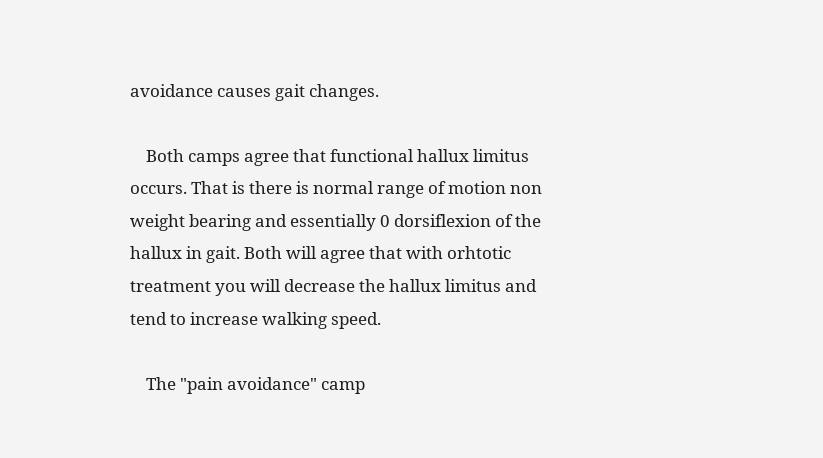avoidance causes gait changes.

    Both camps agree that functional hallux limitus occurs. That is there is normal range of motion non weight bearing and essentially 0 dorsiflexion of the hallux in gait. Both will agree that with orhtotic treatment you will decrease the hallux limitus and tend to increase walking speed.

    The "pain avoidance" camp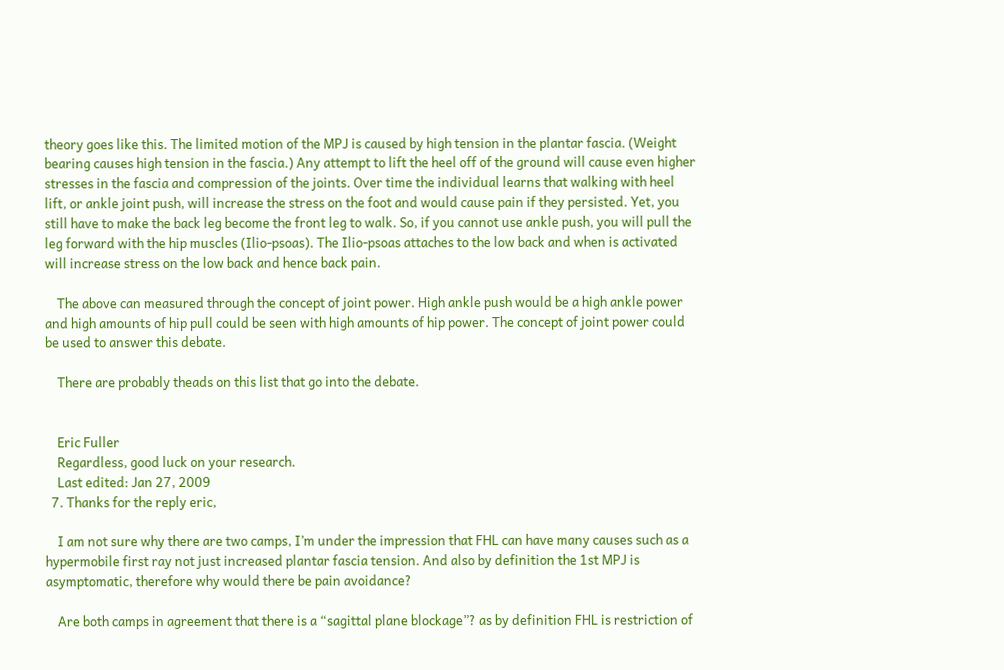theory goes like this. The limited motion of the MPJ is caused by high tension in the plantar fascia. (Weight bearing causes high tension in the fascia.) Any attempt to lift the heel off of the ground will cause even higher stresses in the fascia and compression of the joints. Over time the individual learns that walking with heel lift, or ankle joint push, will increase the stress on the foot and would cause pain if they persisted. Yet, you still have to make the back leg become the front leg to walk. So, if you cannot use ankle push, you will pull the leg forward with the hip muscles (Ilio-psoas). The Ilio-psoas attaches to the low back and when is activated will increase stress on the low back and hence back pain.

    The above can measured through the concept of joint power. High ankle push would be a high ankle power and high amounts of hip pull could be seen with high amounts of hip power. The concept of joint power could be used to answer this debate.

    There are probably theads on this list that go into the debate.


    Eric Fuller
    Regardless, good luck on your research.
    Last edited: Jan 27, 2009
  7. Thanks for the reply eric,

    I am not sure why there are two camps, I’m under the impression that FHL can have many causes such as a hypermobile first ray not just increased plantar fascia tension. And also by definition the 1st MPJ is asymptomatic, therefore why would there be pain avoidance?

    Are both camps in agreement that there is a “sagittal plane blockage”? as by definition FHL is restriction of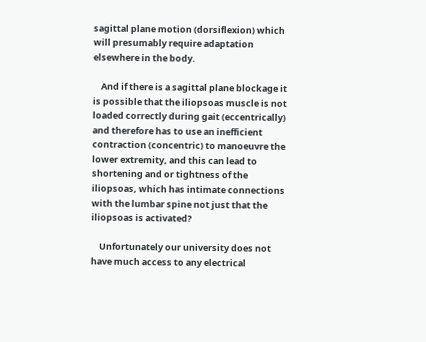sagittal plane motion (dorsiflexion) which will presumably require adaptation elsewhere in the body.

    And if there is a sagittal plane blockage it is possible that the iliopsoas muscle is not loaded correctly during gait (eccentrically) and therefore has to use an inefficient contraction (concentric) to manoeuvre the lower extremity, and this can lead to shortening and or tightness of the iliopsoas, which has intimate connections with the lumbar spine not just that the iliopsoas is activated?

    Unfortunately our university does not have much access to any electrical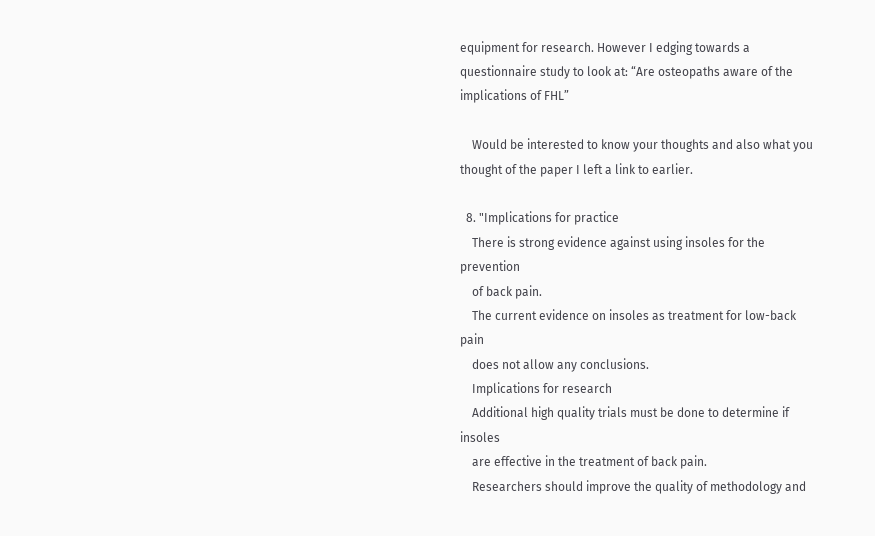equipment for research. However I edging towards a questionnaire study to look at: “Are osteopaths aware of the implications of FHL”

    Would be interested to know your thoughts and also what you thought of the paper I left a link to earlier.

  8. "Implications for practice
    There is strong evidence against using insoles for the prevention
    of back pain.
    The current evidence on insoles as treatment for low-back pain
    does not allow any conclusions.
    Implications for research
    Additional high quality trials must be done to determine if insoles
    are effective in the treatment of back pain.
    Researchers should improve the quality of methodology and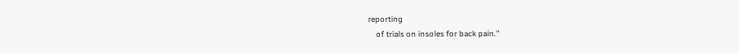reporting
    of trials on insoles for back pain."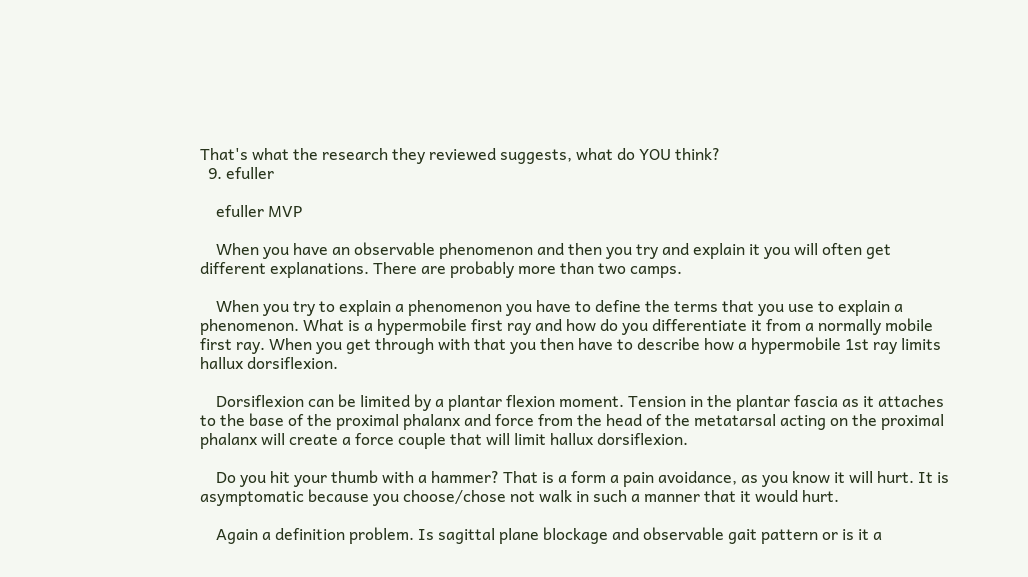That's what the research they reviewed suggests, what do YOU think?
  9. efuller

    efuller MVP

    When you have an observable phenomenon and then you try and explain it you will often get different explanations. There are probably more than two camps.

    When you try to explain a phenomenon you have to define the terms that you use to explain a phenomenon. What is a hypermobile first ray and how do you differentiate it from a normally mobile first ray. When you get through with that you then have to describe how a hypermobile 1st ray limits hallux dorsiflexion.

    Dorsiflexion can be limited by a plantar flexion moment. Tension in the plantar fascia as it attaches to the base of the proximal phalanx and force from the head of the metatarsal acting on the proximal phalanx will create a force couple that will limit hallux dorsiflexion.

    Do you hit your thumb with a hammer? That is a form a pain avoidance, as you know it will hurt. It is asymptomatic because you choose/chose not walk in such a manner that it would hurt.

    Again a definition problem. Is sagittal plane blockage and observable gait pattern or is it a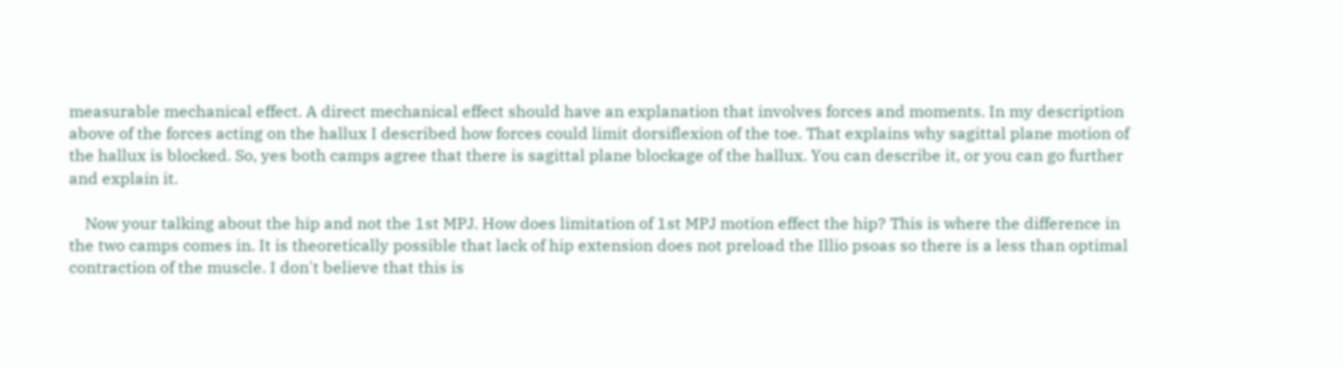measurable mechanical effect. A direct mechanical effect should have an explanation that involves forces and moments. In my description above of the forces acting on the hallux I described how forces could limit dorsiflexion of the toe. That explains why sagittal plane motion of the hallux is blocked. So, yes both camps agree that there is sagittal plane blockage of the hallux. You can describe it, or you can go further and explain it.

    Now your talking about the hip and not the 1st MPJ. How does limitation of 1st MPJ motion effect the hip? This is where the difference in the two camps comes in. It is theoretically possible that lack of hip extension does not preload the Illio psoas so there is a less than optimal contraction of the muscle. I don't believe that this is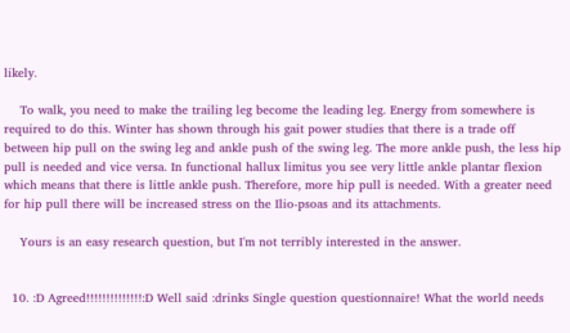likely.

    To walk, you need to make the trailing leg become the leading leg. Energy from somewhere is required to do this. Winter has shown through his gait power studies that there is a trade off between hip pull on the swing leg and ankle push of the swing leg. The more ankle push, the less hip pull is needed and vice versa. In functional hallux limitus you see very little ankle plantar flexion which means that there is little ankle push. Therefore, more hip pull is needed. With a greater need for hip pull there will be increased stress on the Ilio-psoas and its attachments.

    Yours is an easy research question, but I'm not terribly interested in the answer.


  10. :D Agreed!!!!!!!!!!!!!!:D Well said :drinks Single question questionnaire! What the world needs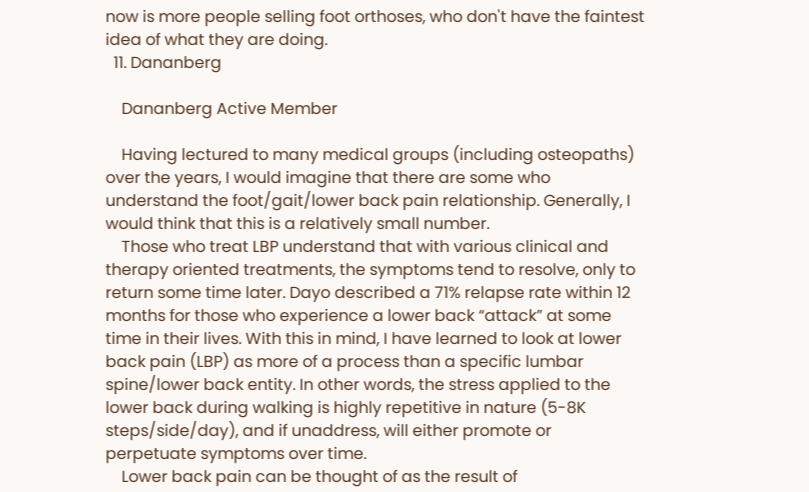now is more people selling foot orthoses, who don't have the faintest idea of what they are doing.
  11. Dananberg

    Dananberg Active Member

    Having lectured to many medical groups (including osteopaths) over the years, I would imagine that there are some who understand the foot/gait/lower back pain relationship. Generally, I would think that this is a relatively small number.
    Those who treat LBP understand that with various clinical and therapy oriented treatments, the symptoms tend to resolve, only to return some time later. Dayo described a 71% relapse rate within 12 months for those who experience a lower back “attack” at some time in their lives. With this in mind, I have learned to look at lower back pain (LBP) as more of a process than a specific lumbar spine/lower back entity. In other words, the stress applied to the lower back during walking is highly repetitive in nature (5-8K steps/side/day), and if unaddress, will either promote or perpetuate symptoms over time.
    Lower back pain can be thought of as the result of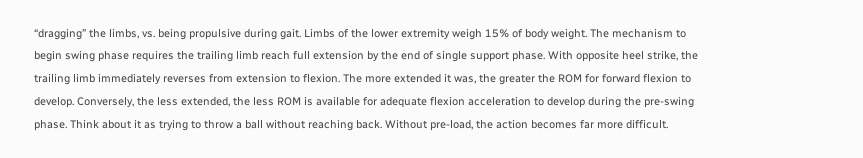“dragging” the limbs, vs. being propulsive during gait. Limbs of the lower extremity weigh 15% of body weight. The mechanism to begin swing phase requires the trailing limb reach full extension by the end of single support phase. With opposite heel strike, the trailing limb immediately reverses from extension to flexion. The more extended it was, the greater the ROM for forward flexion to develop. Conversely, the less extended, the less ROM is available for adequate flexion acceleration to develop during the pre-swing phase. Think about it as trying to throw a ball without reaching back. Without pre-load, the action becomes far more difficult.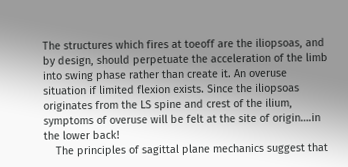The structures which fires at toeoff are the iliopsoas, and by design, should perpetuate the acceleration of the limb into swing phase rather than create it. An overuse situation if limited flexion exists. Since the iliopsoas originates from the LS spine and crest of the ilium, symptoms of overuse will be felt at the site of origin….in the lower back!
    The principles of sagittal plane mechanics suggest that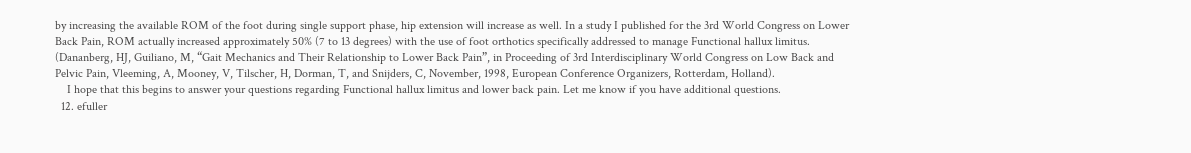by increasing the available ROM of the foot during single support phase, hip extension will increase as well. In a study I published for the 3rd World Congress on Lower Back Pain, ROM actually increased approximately 50% (7 to 13 degrees) with the use of foot orthotics specifically addressed to manage Functional hallux limitus. (Dananberg, HJ, Guiliano, M, “Gait Mechanics and Their Relationship to Lower Back Pain”, in Proceeding of 3rd Interdisciplinary World Congress on Low Back and Pelvic Pain, Vleeming, A, Mooney, V, Tilscher, H, Dorman, T, and Snijders, C, November, 1998, European Conference Organizers, Rotterdam, Holland).
    I hope that this begins to answer your questions regarding Functional hallux limitus and lower back pain. Let me know if you have additional questions.
  12. efuller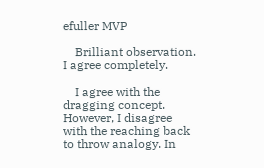efuller MVP

    Brilliant observation. I agree completely.

    I agree with the dragging concept. However, I disagree with the reaching back to throw analogy. In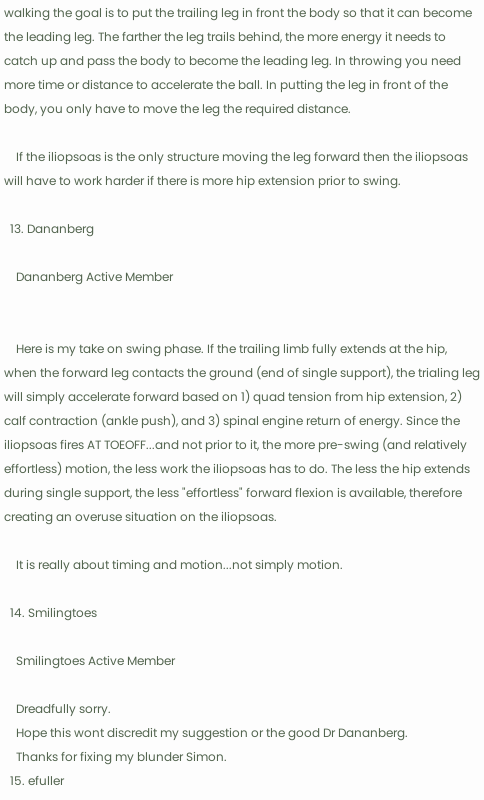walking the goal is to put the trailing leg in front the body so that it can become the leading leg. The farther the leg trails behind, the more energy it needs to catch up and pass the body to become the leading leg. In throwing you need more time or distance to accelerate the ball. In putting the leg in front of the body, you only have to move the leg the required distance.

    If the iliopsoas is the only structure moving the leg forward then the iliopsoas will have to work harder if there is more hip extension prior to swing.

  13. Dananberg

    Dananberg Active Member


    Here is my take on swing phase. If the trailing limb fully extends at the hip, when the forward leg contacts the ground (end of single support), the trialing leg will simply accelerate forward based on 1) quad tension from hip extension, 2) calf contraction (ankle push), and 3) spinal engine return of energy. Since the iliopsoas fires AT TOEOFF...and not prior to it, the more pre-swing (and relatively effortless) motion, the less work the iliopsoas has to do. The less the hip extends during single support, the less "effortless" forward flexion is available, therefore creating an overuse situation on the iliopsoas.

    It is really about timing and motion...not simply motion.

  14. Smilingtoes

    Smilingtoes Active Member

    Dreadfully sorry.
    Hope this wont discredit my suggestion or the good Dr Dananberg.
    Thanks for fixing my blunder Simon.
  15. efuller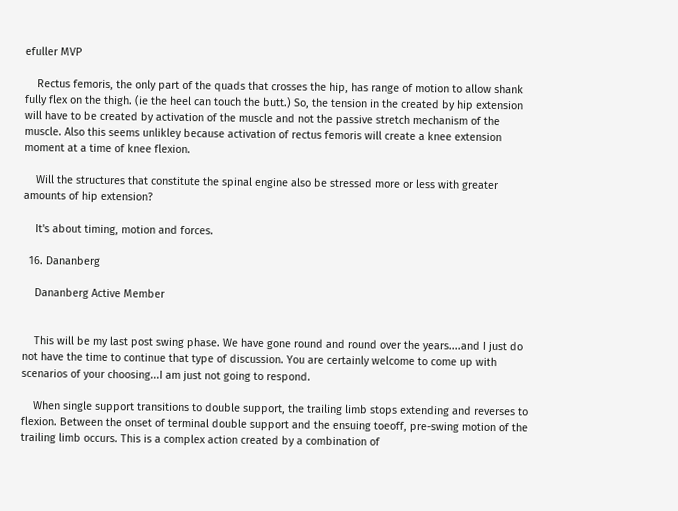efuller MVP

    Rectus femoris, the only part of the quads that crosses the hip, has range of motion to allow shank fully flex on the thigh. (ie the heel can touch the butt.) So, the tension in the created by hip extension will have to be created by activation of the muscle and not the passive stretch mechanism of the muscle. Also this seems unlikley because activation of rectus femoris will create a knee extension moment at a time of knee flexion.

    Will the structures that constitute the spinal engine also be stressed more or less with greater amounts of hip extension?

    It's about timing, motion and forces.

  16. Dananberg

    Dananberg Active Member


    This will be my last post swing phase. We have gone round and round over the years....and I just do not have the time to continue that type of discussion. You are certainly welcome to come up with scenarios of your choosing...I am just not going to respond.

    When single support transitions to double support, the trailing limb stops extending and reverses to flexion. Between the onset of terminal double support and the ensuing toeoff, pre-swing motion of the trailing limb occurs. This is a complex action created by a combination of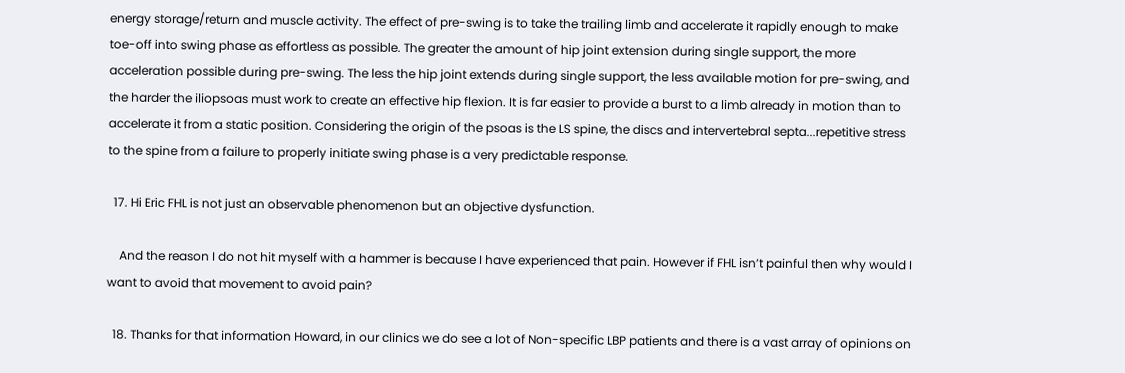energy storage/return and muscle activity. The effect of pre-swing is to take the trailing limb and accelerate it rapidly enough to make toe-off into swing phase as effortless as possible. The greater the amount of hip joint extension during single support, the more acceleration possible during pre-swing. The less the hip joint extends during single support, the less available motion for pre-swing, and the harder the iliopsoas must work to create an effective hip flexion. It is far easier to provide a burst to a limb already in motion than to accelerate it from a static position. Considering the origin of the psoas is the LS spine, the discs and intervertebral septa...repetitive stress to the spine from a failure to properly initiate swing phase is a very predictable response.

  17. Hi Eric FHL is not just an observable phenomenon but an objective dysfunction.

    And the reason I do not hit myself with a hammer is because I have experienced that pain. However if FHL isn’t painful then why would I want to avoid that movement to avoid pain?

  18. Thanks for that information Howard, in our clinics we do see a lot of Non-specific LBP patients and there is a vast array of opinions on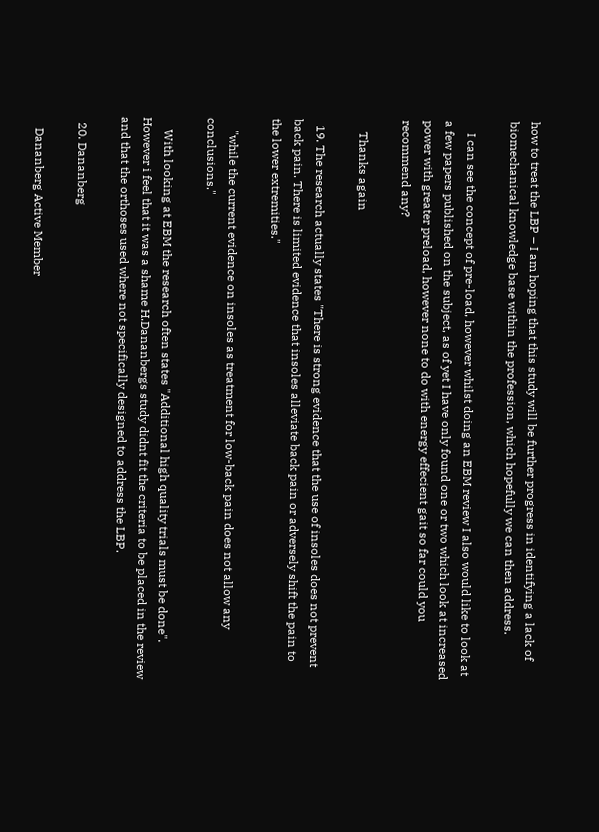how to treat the LBP – I am hoping that this study will be further progress in identifying a lack of biomechanical knowledge base within the profession, which hopefully we can then address.

    I can see the concept of pre-load, however whilst doing an EBM review I also would like to look at a few papers published on the subject, as of yet I have only found one or two which look at increased power with greater preload, however none to do with energy effecient gait so far could you recommend any?

    Thanks again

  19. The research actually states "There is strong evidence that the use of insoles does not prevent back pain. There is limited evidence that insoles alleviate back pain or adversely shift the pain to the lower extremities."

    "while the current evidence on insoles as treatment for low-back pain does not allow any conclusions."

    With looking at EBM the research often states "Additional high quality trials must be done". However i feel that it was a shame H.Dananbergs study didnt fit the criteria to be placed in the review and that the orthoses used where not specifically designed to address the LBP.

  20. Dananberg

    Dananberg Active Member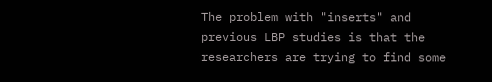The problem with "inserts" and previous LBP studies is that the researchers are trying to find some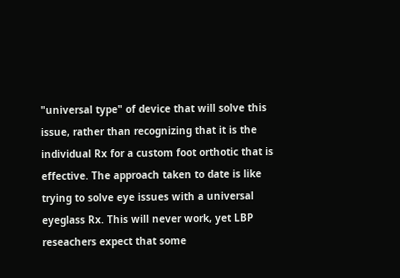"universal type" of device that will solve this issue, rather than recognizing that it is the individual Rx for a custom foot orthotic that is effective. The approach taken to date is like trying to solve eye issues with a universal eyeglass Rx. This will never work, yet LBP reseachers expect that some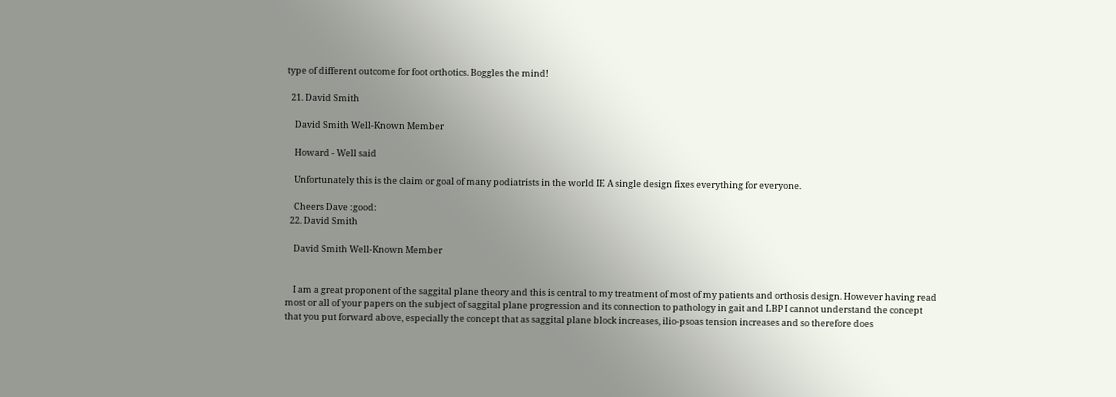type of different outcome for foot orthotics. Boggles the mind!

  21. David Smith

    David Smith Well-Known Member

    Howard - Well said

    Unfortunately this is the claim or goal of many podiatrists in the world IE A single design fixes everything for everyone.

    Cheers Dave :good:
  22. David Smith

    David Smith Well-Known Member


    I am a great proponent of the saggital plane theory and this is central to my treatment of most of my patients and orthosis design. However having read most or all of your papers on the subject of saggital plane progression and its connection to pathology in gait and LBP I cannot understand the concept that you put forward above, especially the concept that as saggital plane block increases, ilio-psoas tension increases and so therefore does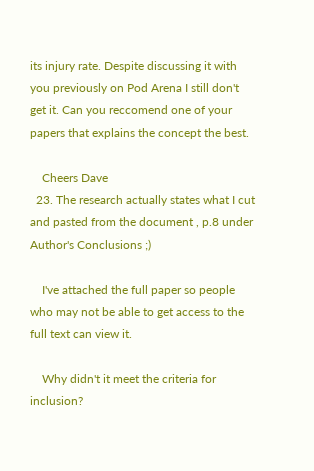its injury rate. Despite discussing it with you previously on Pod Arena I still don't get it. Can you reccomend one of your papers that explains the concept the best.

    Cheers Dave
  23. The research actually states what I cut and pasted from the document , p.8 under Author's Conclusions ;)

    I've attached the full paper so people who may not be able to get access to the full text can view it.

    Why didn't it meet the criteria for inclusion?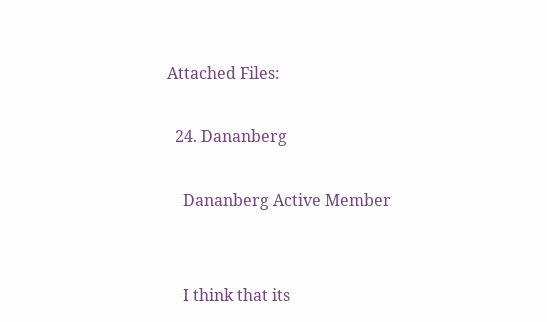Attached Files:

  24. Dananberg

    Dananberg Active Member


    I think that its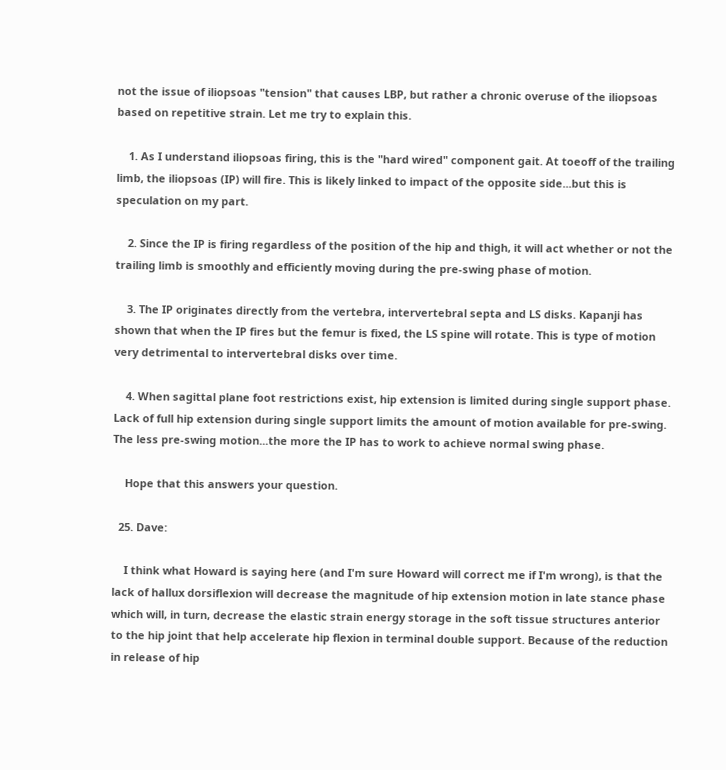not the issue of iliopsoas "tension" that causes LBP, but rather a chronic overuse of the iliopsoas based on repetitive strain. Let me try to explain this.

    1. As I understand iliopsoas firing, this is the "hard wired" component gait. At toeoff of the trailing limb, the iliopsoas (IP) will fire. This is likely linked to impact of the opposite side...but this is speculation on my part.

    2. Since the IP is firing regardless of the position of the hip and thigh, it will act whether or not the trailing limb is smoothly and efficiently moving during the pre-swing phase of motion.

    3. The IP originates directly from the vertebra, intervertebral septa and LS disks. Kapanji has shown that when the IP fires but the femur is fixed, the LS spine will rotate. This is type of motion very detrimental to intervertebral disks over time.

    4. When sagittal plane foot restrictions exist, hip extension is limited during single support phase. Lack of full hip extension during single support limits the amount of motion available for pre-swing. The less pre-swing motion...the more the IP has to work to achieve normal swing phase.

    Hope that this answers your question.

  25. Dave:

    I think what Howard is saying here (and I'm sure Howard will correct me if I'm wrong), is that the lack of hallux dorsiflexion will decrease the magnitude of hip extension motion in late stance phase which will, in turn, decrease the elastic strain energy storage in the soft tissue structures anterior to the hip joint that help accelerate hip flexion in terminal double support. Because of the reduction in release of hip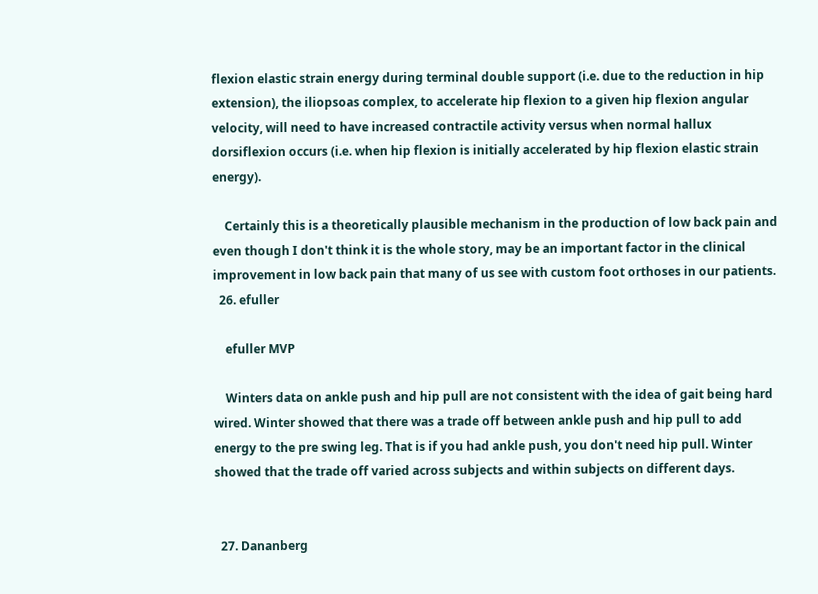flexion elastic strain energy during terminal double support (i.e. due to the reduction in hip extension), the iliopsoas complex, to accelerate hip flexion to a given hip flexion angular velocity, will need to have increased contractile activity versus when normal hallux dorsiflexion occurs (i.e. when hip flexion is initially accelerated by hip flexion elastic strain energy).

    Certainly this is a theoretically plausible mechanism in the production of low back pain and even though I don't think it is the whole story, may be an important factor in the clinical improvement in low back pain that many of us see with custom foot orthoses in our patients.
  26. efuller

    efuller MVP

    Winters data on ankle push and hip pull are not consistent with the idea of gait being hard wired. Winter showed that there was a trade off between ankle push and hip pull to add energy to the pre swing leg. That is if you had ankle push, you don't need hip pull. Winter showed that the trade off varied across subjects and within subjects on different days.


  27. Dananberg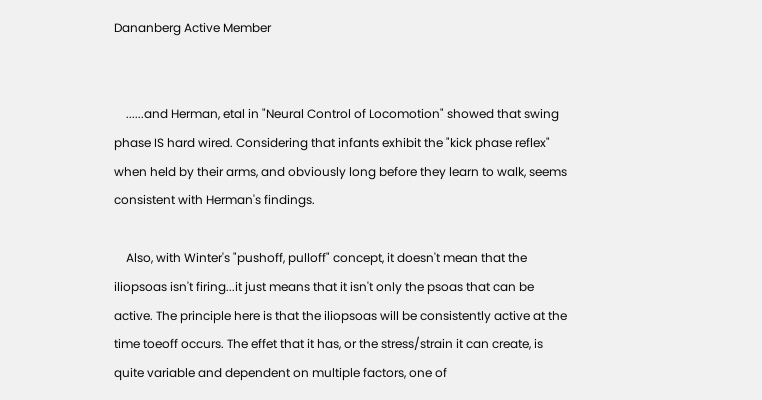Dananberg Active Member


    ......and Herman, etal in "Neural Control of Locomotion" showed that swing phase IS hard wired. Considering that infants exhibit the "kick phase reflex" when held by their arms, and obviously long before they learn to walk, seems consistent with Herman's findings.

    Also, with Winter's "pushoff, pulloff" concept, it doesn't mean that the iliopsoas isn't firing...it just means that it isn't only the psoas that can be active. The principle here is that the iliopsoas will be consistently active at the time toeoff occurs. The effet that it has, or the stress/strain it can create, is quite variable and dependent on multiple factors, one of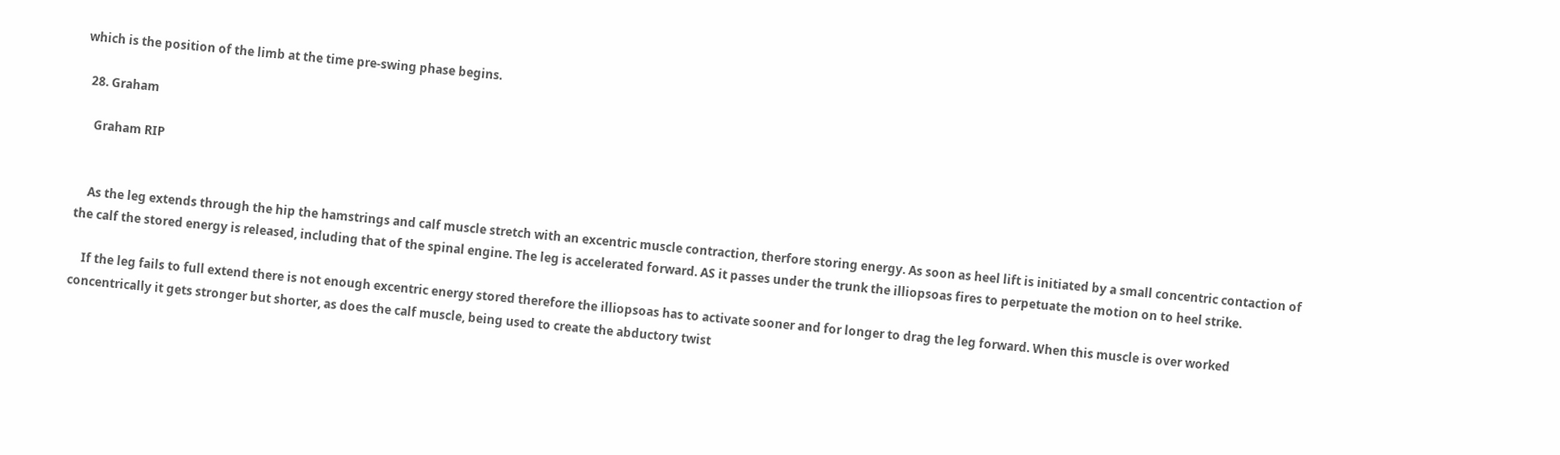which is the position of the limb at the time pre-swing phase begins.

  28. Graham

    Graham RIP


    As the leg extends through the hip the hamstrings and calf muscle stretch with an excentric muscle contraction, therfore storing energy. As soon as heel lift is initiated by a small concentric contaction of the calf the stored energy is released, including that of the spinal engine. The leg is accelerated forward. AS it passes under the trunk the illiopsoas fires to perpetuate the motion on to heel strike.

    If the leg fails to full extend there is not enough excentric energy stored therefore the illiopsoas has to activate sooner and for longer to drag the leg forward. When this muscle is over worked concentrically it gets stronger but shorter, as does the calf muscle, being used to create the abductory twist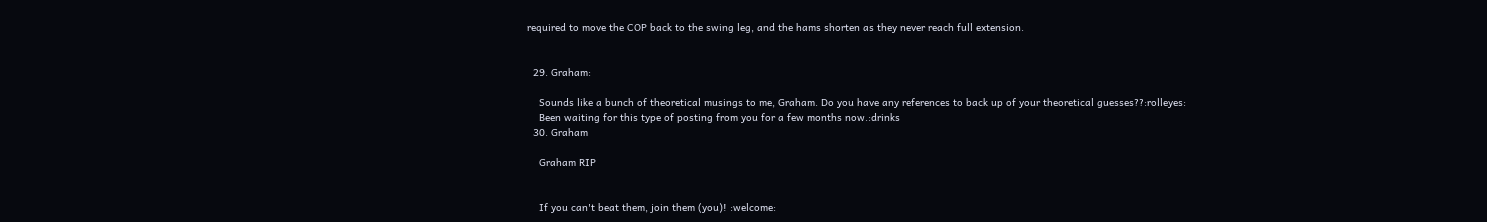required to move the COP back to the swing leg, and the hams shorten as they never reach full extension.


  29. Graham:

    Sounds like a bunch of theoretical musings to me, Graham. Do you have any references to back up of your theoretical guesses??:rolleyes:
    Been waiting for this type of posting from you for a few months now.:drinks
  30. Graham

    Graham RIP


    If you can't beat them, join them (you)! :welcome: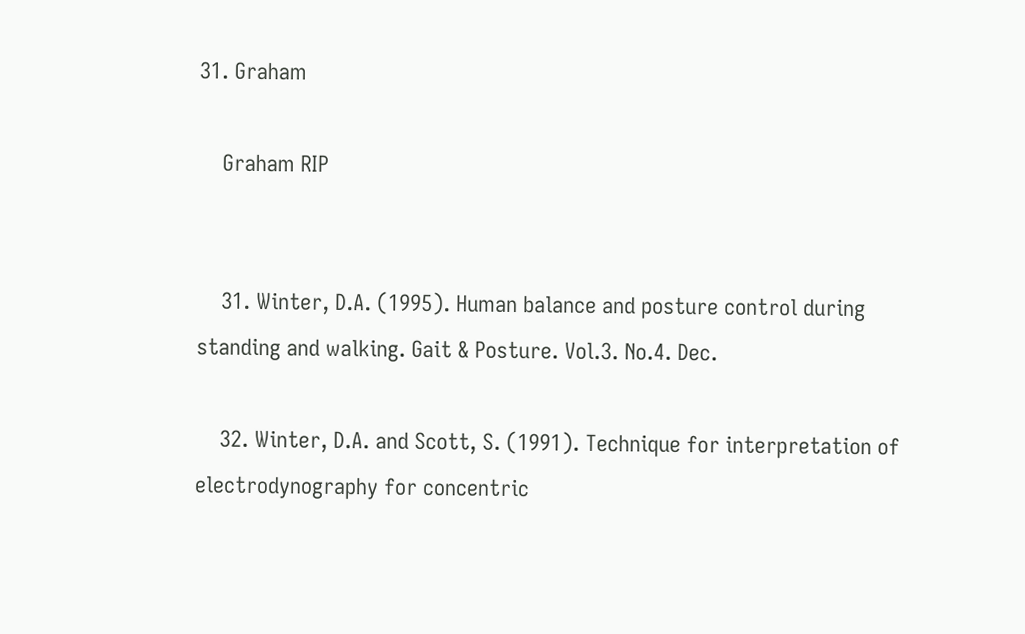31. Graham

    Graham RIP


    31. Winter, D.A. (1995). Human balance and posture control during standing and walking. Gait & Posture. Vol.3. No.4. Dec.

    32. Winter, D.A. and Scott, S. (1991). Technique for interpretation of electrodynography for concentric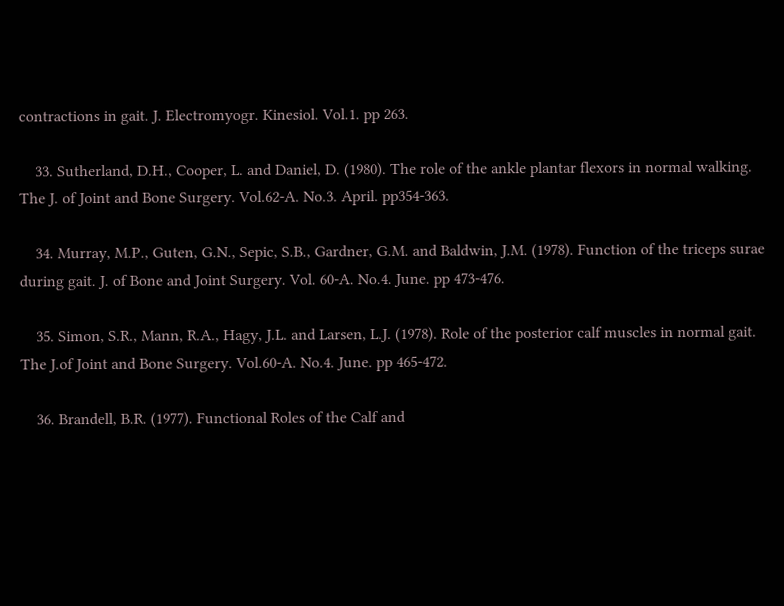contractions in gait. J. Electromyogr. Kinesiol. Vol.1. pp 263.

    33. Sutherland, D.H., Cooper, L. and Daniel, D. (1980). The role of the ankle plantar flexors in normal walking. The J. of Joint and Bone Surgery. Vol.62-A. No.3. April. pp354-363.

    34. Murray, M.P., Guten, G.N., Sepic, S.B., Gardner, G.M. and Baldwin, J.M. (1978). Function of the triceps surae during gait. J. of Bone and Joint Surgery. Vol. 60-A. No.4. June. pp 473-476.

    35. Simon, S.R., Mann, R.A., Hagy, J.L. and Larsen, L.J. (1978). Role of the posterior calf muscles in normal gait. The J.of Joint and Bone Surgery. Vol.60-A. No.4. June. pp 465-472.

    36. Brandell, B.R. (1977). Functional Roles of the Calf and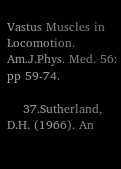Vastus Muscles in Locomotion. Am.J.Phys. Med. 56: pp 59-74.

    37.Sutherland, D.H. (1966). An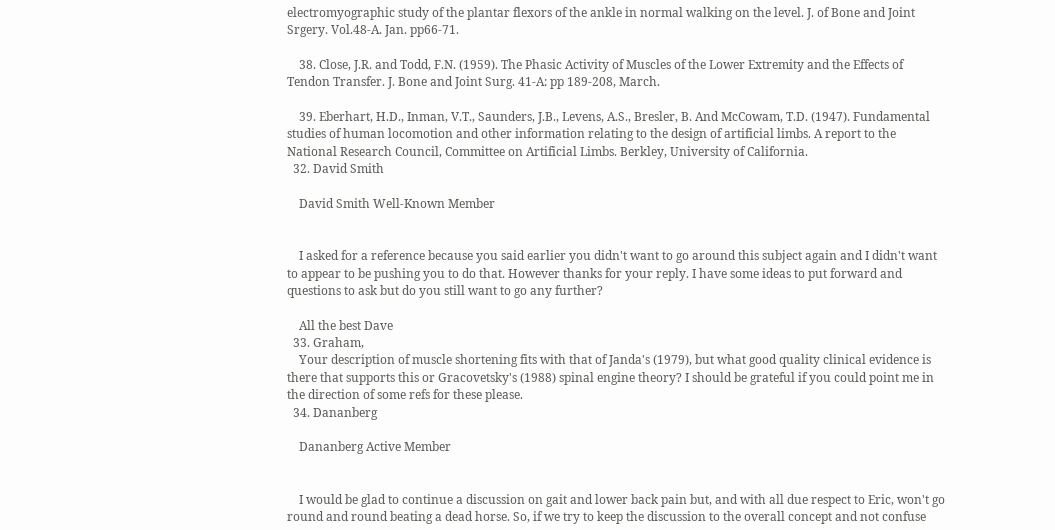electromyographic study of the plantar flexors of the ankle in normal walking on the level. J. of Bone and Joint Srgery. Vol.48-A. Jan. pp66-71.

    38. Close, J.R. and Todd, F.N. (1959). The Phasic Activity of Muscles of the Lower Extremity and the Effects of Tendon Transfer. J. Bone and Joint Surg. 41-A: pp 189-208, March.

    39. Eberhart, H.D., Inman, V.T., Saunders, J.B., Levens, A.S., Bresler, B. And McCowam, T.D. (1947). Fundamental studies of human locomotion and other information relating to the design of artificial limbs. A report to the National Research Council, Committee on Artificial Limbs. Berkley, University of California.
  32. David Smith

    David Smith Well-Known Member


    I asked for a reference because you said earlier you didn't want to go around this subject again and I didn't want to appear to be pushing you to do that. However thanks for your reply. I have some ideas to put forward and questions to ask but do you still want to go any further?

    All the best Dave
  33. Graham,
    Your description of muscle shortening fits with that of Janda's (1979), but what good quality clinical evidence is there that supports this or Gracovetsky's (1988) spinal engine theory? I should be grateful if you could point me in the direction of some refs for these please.
  34. Dananberg

    Dananberg Active Member


    I would be glad to continue a discussion on gait and lower back pain but, and with all due respect to Eric, won't go round and round beating a dead horse. So, if we try to keep the discussion to the overall concept and not confuse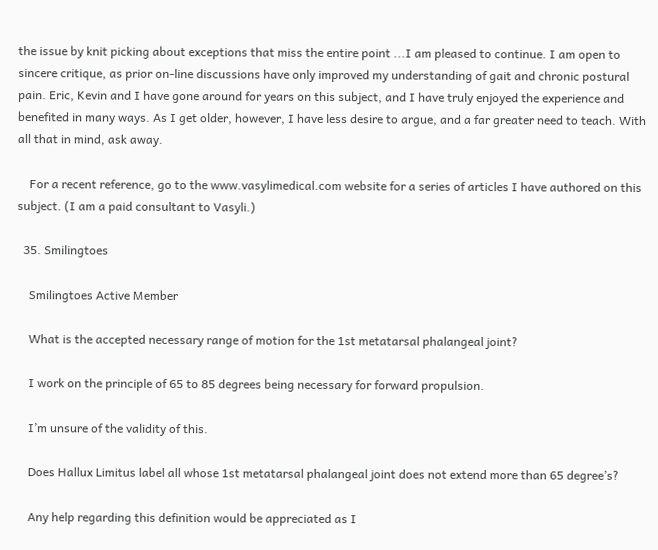the issue by knit picking about exceptions that miss the entire point ...I am pleased to continue. I am open to sincere critique, as prior on-line discussions have only improved my understanding of gait and chronic postural pain. Eric, Kevin and I have gone around for years on this subject, and I have truly enjoyed the experience and benefited in many ways. As I get older, however, I have less desire to argue, and a far greater need to teach. With all that in mind, ask away.

    For a recent reference, go to the www.vasylimedical.com website for a series of articles I have authored on this subject. (I am a paid consultant to Vasyli.)

  35. Smilingtoes

    Smilingtoes Active Member

    What is the accepted necessary range of motion for the 1st metatarsal phalangeal joint?

    I work on the principle of 65 to 85 degrees being necessary for forward propulsion.

    I’m unsure of the validity of this.

    Does Hallux Limitus label all whose 1st metatarsal phalangeal joint does not extend more than 65 degree’s?

    Any help regarding this definition would be appreciated as I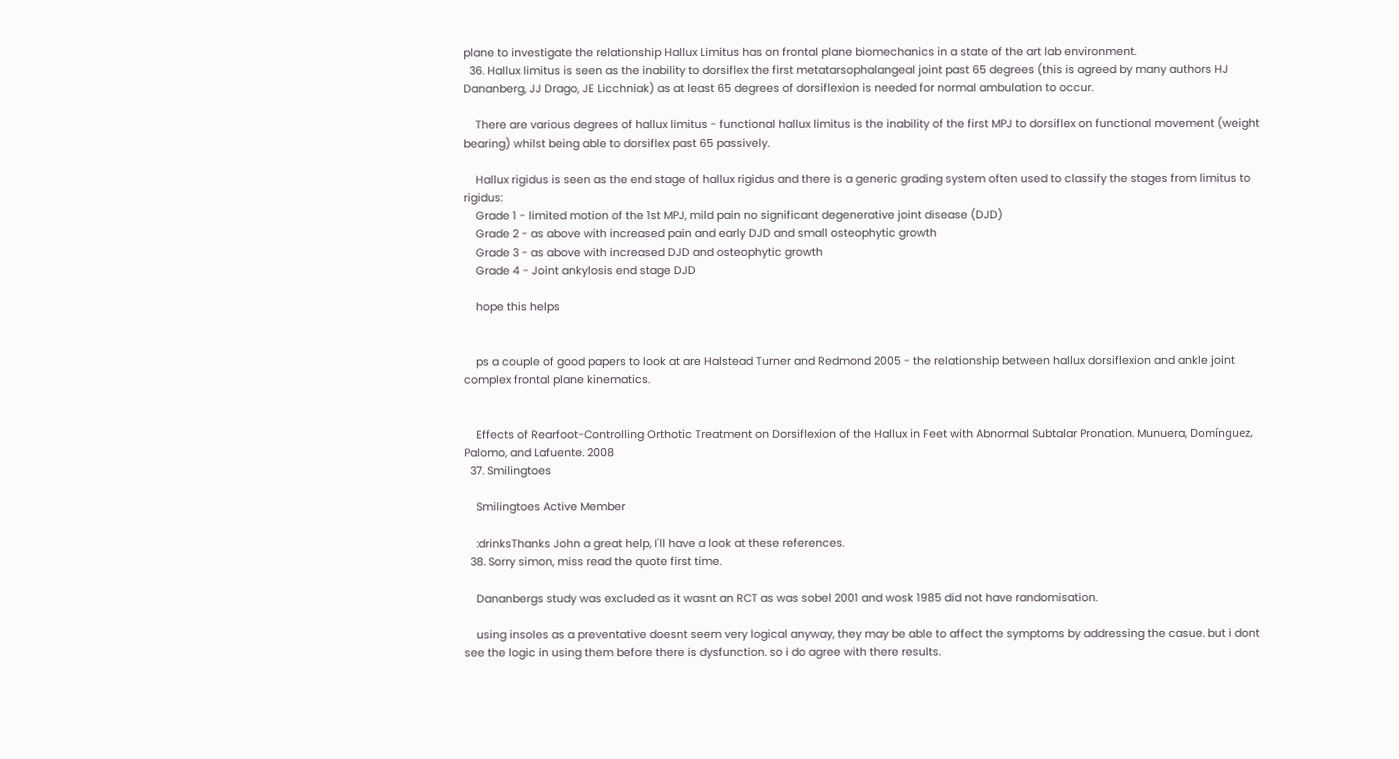plane to investigate the relationship Hallux Limitus has on frontal plane biomechanics in a state of the art lab environment.
  36. Hallux limitus is seen as the inability to dorsiflex the first metatarsophalangeal joint past 65 degrees (this is agreed by many authors HJ Dananberg, JJ Drago, JE Licchniak) as at least 65 degrees of dorsiflexion is needed for normal ambulation to occur.

    There are various degrees of hallux limitus - functional hallux limitus is the inability of the first MPJ to dorsiflex on functional movement (weight bearing) whilst being able to dorsiflex past 65 passively.

    Hallux rigidus is seen as the end stage of hallux rigidus and there is a generic grading system often used to classify the stages from limitus to rigidus:
    Grade 1 - limited motion of the 1st MPJ, mild pain no significant degenerative joint disease (DJD)
    Grade 2 - as above with increased pain and early DJD and small osteophytic growth
    Grade 3 - as above with increased DJD and osteophytic growth
    Grade 4 - Joint ankylosis end stage DJD

    hope this helps


    ps a couple of good papers to look at are Halstead Turner and Redmond 2005 - the relationship between hallux dorsiflexion and ankle joint complex frontal plane kinematics.


    Effects of Rearfoot-Controlling Orthotic Treatment on Dorsiflexion of the Hallux in Feet with Abnormal Subtalar Pronation. Munuera, Domínguez, Palomo, and Lafuente. 2008
  37. Smilingtoes

    Smilingtoes Active Member

    :drinksThanks John a great help, I'll have a look at these references.
  38. Sorry simon, miss read the quote first time.

    Dananbergs study was excluded as it wasnt an RCT as was sobel 2001 and wosk 1985 did not have randomisation.

    using insoles as a preventative doesnt seem very logical anyway, they may be able to affect the symptoms by addressing the casue. but i dont see the logic in using them before there is dysfunction. so i do agree with there results.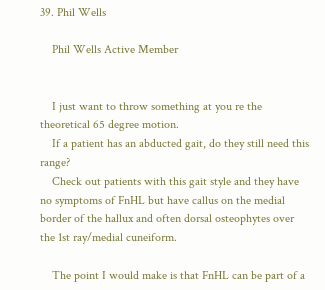39. Phil Wells

    Phil Wells Active Member


    I just want to throw something at you re the theoretical 65 degree motion.
    If a patient has an abducted gait, do they still need this range?
    Check out patients with this gait style and they have no symptoms of FnHL but have callus on the medial border of the hallux and often dorsal osteophytes over the 1st ray/medial cuneiform.

    The point I would make is that FnHL can be part of a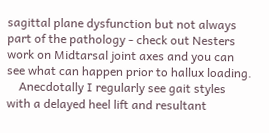sagittal plane dysfunction but not always part of the pathology - check out Nesters work on Midtarsal joint axes and you can see what can happen prior to hallux loading.
    Anecdotally I regularly see gait styles with a delayed heel lift and resultant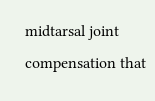midtarsal joint compensation that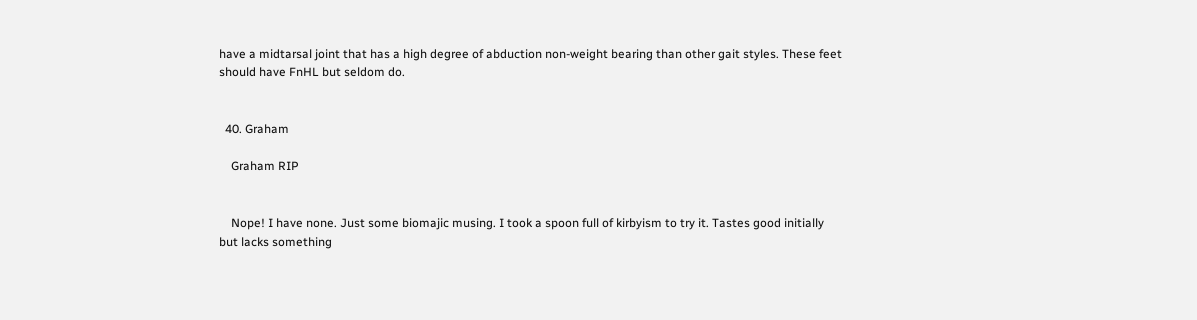have a midtarsal joint that has a high degree of abduction non-weight bearing than other gait styles. These feet should have FnHL but seldom do.


  40. Graham

    Graham RIP


    Nope! I have none. Just some biomajic musing. I took a spoon full of kirbyism to try it. Tastes good initially but lacks something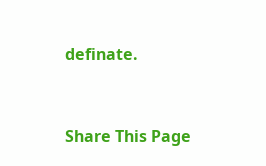definate.


Share This Page